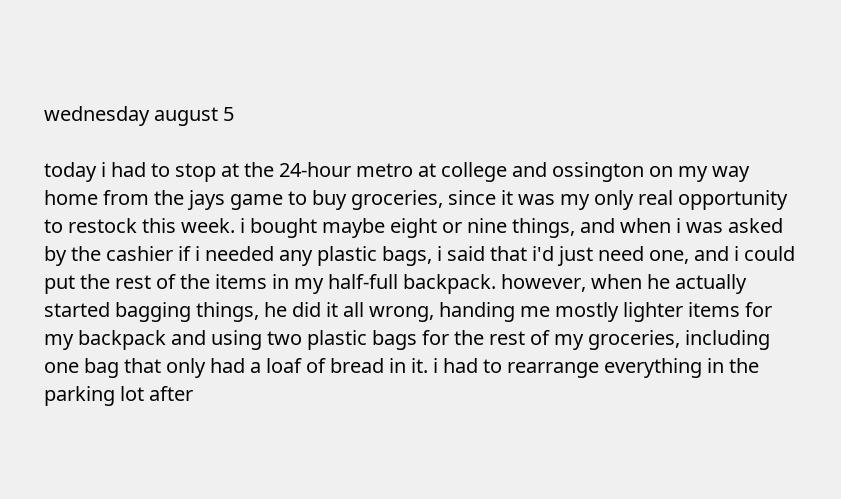wednesday august 5

today i had to stop at the 24-hour metro at college and ossington on my way home from the jays game to buy groceries, since it was my only real opportunity to restock this week. i bought maybe eight or nine things, and when i was asked by the cashier if i needed any plastic bags, i said that i'd just need one, and i could put the rest of the items in my half-full backpack. however, when he actually started bagging things, he did it all wrong, handing me mostly lighter items for my backpack and using two plastic bags for the rest of my groceries, including one bag that only had a loaf of bread in it. i had to rearrange everything in the parking lot after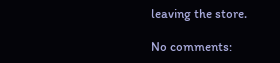leaving the store.

No comments: